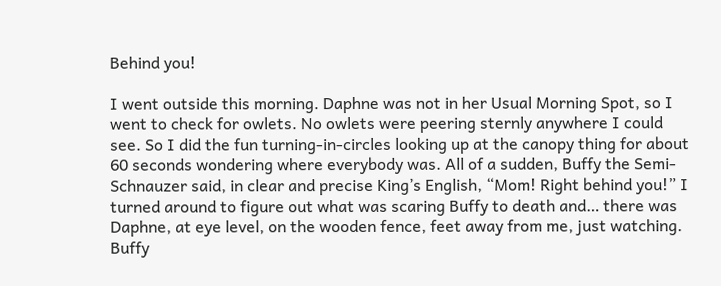Behind you!

I went outside this morning. Daphne was not in her Usual Morning Spot, so I went to check for owlets. No owlets were peering sternly anywhere I could see. So I did the fun turning-in-circles looking up at the canopy thing for about 60 seconds wondering where everybody was. All of a sudden, Buffy the Semi-Schnauzer said, in clear and precise King’s English, “Mom! Right behind you!” I turned around to figure out what was scaring Buffy to death and… there was Daphne, at eye level, on the wooden fence, feet away from me, just watching. Buffy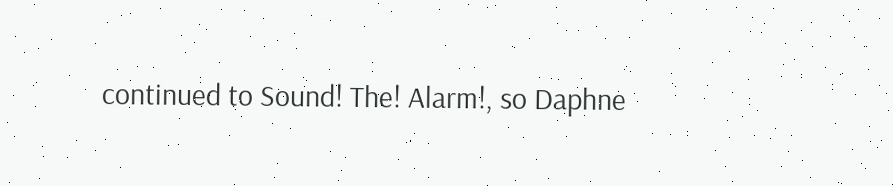continued to Sound! The! Alarm!, so Daphne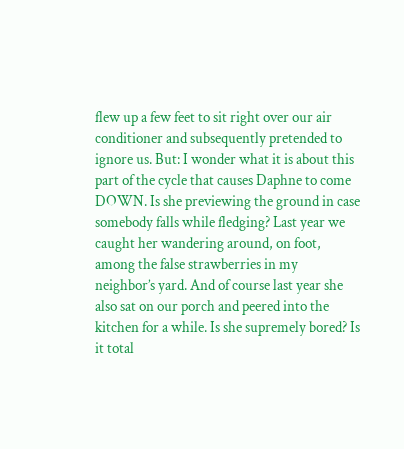flew up a few feet to sit right over our air conditioner and subsequently pretended to ignore us. But: I wonder what it is about this part of the cycle that causes Daphne to come DOWN. Is she previewing the ground in case somebody falls while fledging? Last year we caught her wandering around, on foot, among the false strawberries in my neighbor’s yard. And of course last year she also sat on our porch and peered into the kitchen for a while. Is she supremely bored? Is it total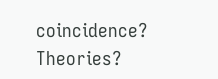coincidence? Theories?